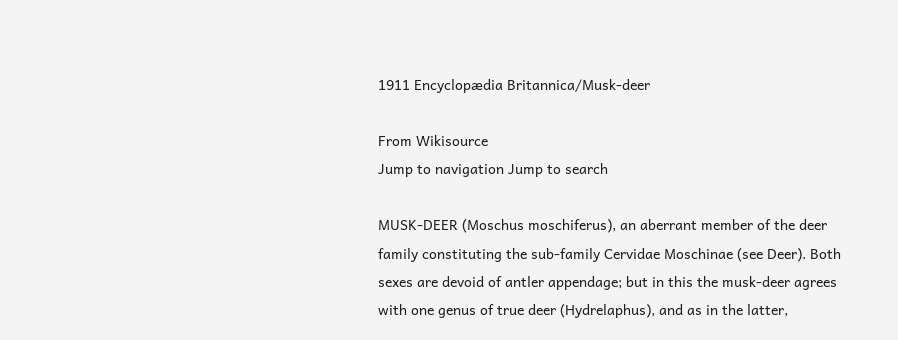1911 Encyclopædia Britannica/Musk-deer

From Wikisource
Jump to navigation Jump to search

MUSK-DEER (Moschus moschiferus), an aberrant member of the deer family constituting the sub-family Cervidae Moschinae (see Deer). Both sexes are devoid of antler appendage; but in this the musk-deer agrees with one genus of true deer (Hydrelaphus), and as in the latter,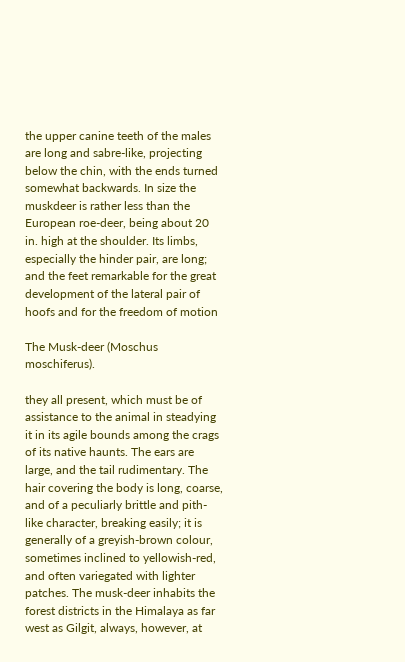the upper canine teeth of the males are long and sabre-like, projecting below the chin, with the ends turned somewhat backwards. In size the muskdeer is rather less than the European roe-deer, being about 20 in. high at the shoulder. Its limbs, especially the hinder pair, are long; and the feet remarkable for the great development of the lateral pair of hoofs and for the freedom of motion

The Musk-deer (Moschus moschiferus).

they all present, which must be of assistance to the animal in steadying it in its agile bounds among the crags of its native haunts. The ears are large, and the tail rudimentary. The hair covering the body is long, coarse, and of a peculiarly brittle and pith-like character, breaking easily; it is generally of a greyish-brown colour, sometimes inclined to yellowish-red, and often variegated with lighter patches. The musk-deer inhabits the forest districts in the Himalaya as far west as Gilgit, always, however, at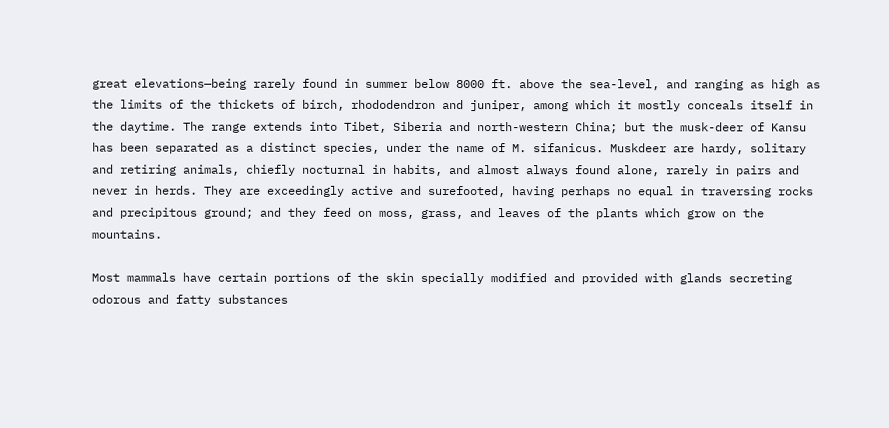great elevations—being rarely found in summer below 8000 ft. above the sea-level, and ranging as high as the limits of the thickets of birch, rhododendron and juniper, among which it mostly conceals itself in the daytime. The range extends into Tibet, Siberia and north-western China; but the musk-deer of Kansu has been separated as a distinct species, under the name of M. sifanicus. Muskdeer are hardy, solitary and retiring animals, chiefly nocturnal in habits, and almost always found alone, rarely in pairs and never in herds. They are exceedingly active and surefooted, having perhaps no equal in traversing rocks and precipitous ground; and they feed on moss, grass, and leaves of the plants which grow on the mountains.

Most mammals have certain portions of the skin specially modified and provided with glands secreting odorous and fatty substances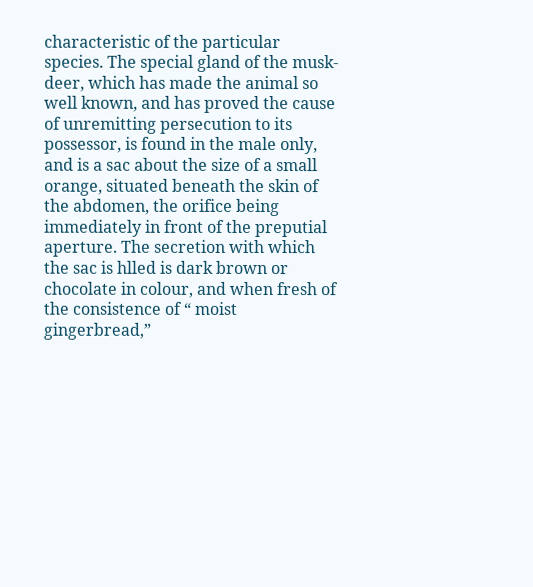characteristic of the particular species. The special gland of the musk-deer, which has made the animal so well known, and has proved the cause of unremitting persecution to its possessor, is found in the male only, and is a sac about the size of a small orange, situated beneath the skin of the abdomen, the orifice being immediately in front of the preputial aperture. The secretion with which the sac is hlled is dark brown or chocolate in colour, and when fresh of the consistence of “ moist gingerbread,”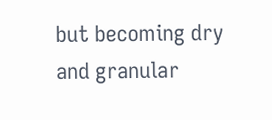but becoming dry and granular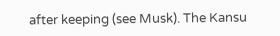after keeping (see Musk). The Kansu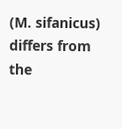(M. sifanicus) differs from the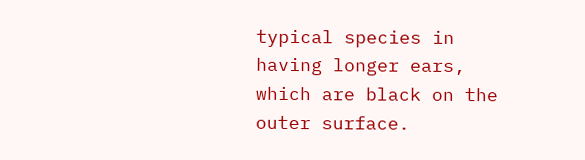typical species in having longer ears, which are black on the outer surface.